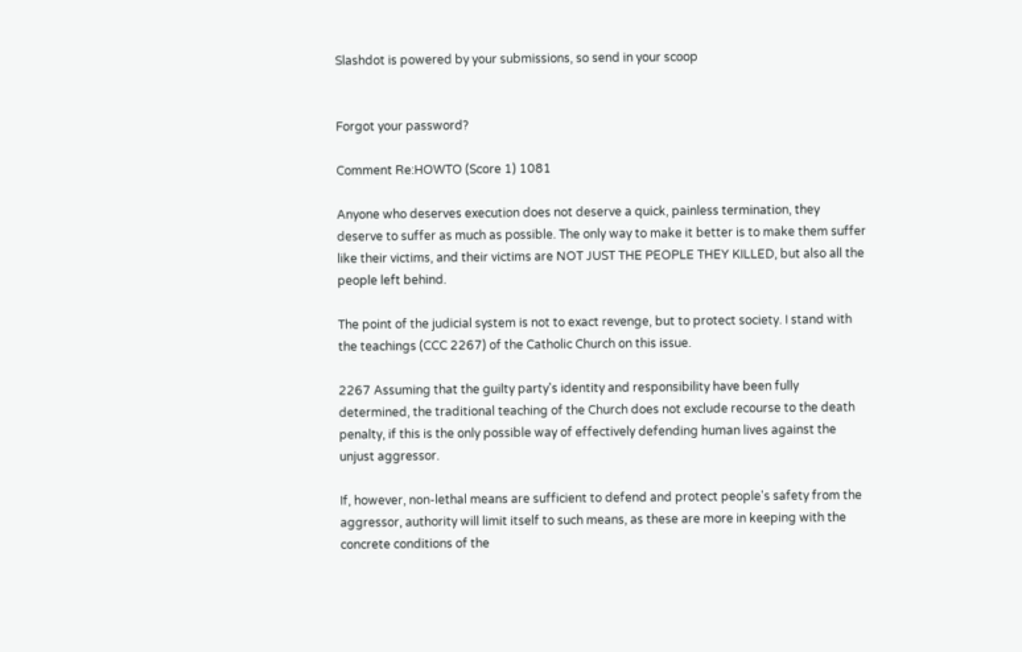Slashdot is powered by your submissions, so send in your scoop


Forgot your password?

Comment Re:HOWTO (Score 1) 1081

Anyone who deserves execution does not deserve a quick, painless termination, they deserve to suffer as much as possible. The only way to make it better is to make them suffer like their victims, and their victims are NOT JUST THE PEOPLE THEY KILLED, but also all the people left behind.

The point of the judicial system is not to exact revenge, but to protect society. I stand with the teachings (CCC 2267) of the Catholic Church on this issue.

2267 Assuming that the guilty party's identity and responsibility have been fully determined, the traditional teaching of the Church does not exclude recourse to the death penalty, if this is the only possible way of effectively defending human lives against the unjust aggressor.

If, however, non-lethal means are sufficient to defend and protect people's safety from the aggressor, authority will limit itself to such means, as these are more in keeping with the concrete conditions of the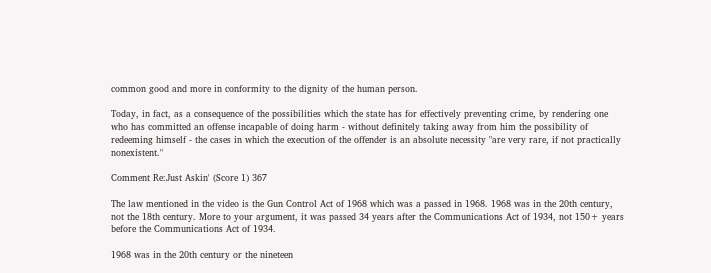common good and more in conformity to the dignity of the human person.

Today, in fact, as a consequence of the possibilities which the state has for effectively preventing crime, by rendering one who has committed an offense incapable of doing harm - without definitely taking away from him the possibility of redeeming himself - the cases in which the execution of the offender is an absolute necessity "are very rare, if not practically nonexistent."

Comment Re:Just Askin' (Score 1) 367

The law mentioned in the video is the Gun Control Act of 1968 which was a passed in 1968. 1968 was in the 20th century, not the 18th century. More to your argument, it was passed 34 years after the Communications Act of 1934, not 150+ years before the Communications Act of 1934.

1968 was in the 20th century or the nineteen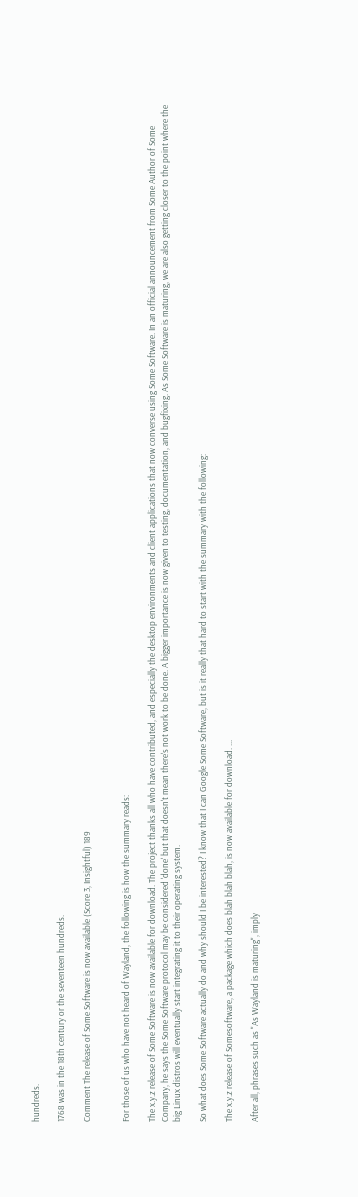hundreds.

1768 was in the 18th century or the seventeen hundreds.

Comment The release of Some Software is now available (Score 3, Insightful) 189


For those of us who have not heard of Wayland, the following is how the summary reads:

The x.y.z release of Some Software is now available for download. The project thanks all who have contributed, and especially the desktop environments and client applications that now converse using Some Software. In an official announcement from Some Author of Some Company, he says the Some Software protocol may be considered 'done' but that doesn't mean there's not work to be done. A bigger importance is now given to testing, documentation, and bugfixing. As Some Software is maturing, we are also getting closer to the point where the big Linux distros will eventually start integrating it to their operating system.

So what does Some Software actually do and why should I be interested? I know that I can Google Some Software, but is it really that hard to start with the summary with the following:

The x.y.z release of Somesoftware, a package which does blah blah blah, is now available for download. ...

After all, phrases such as "As Wayland is maturing", imply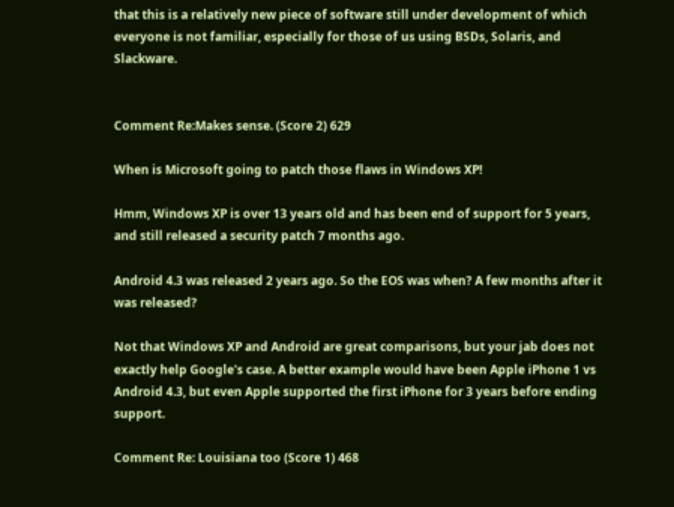that this is a relatively new piece of software still under development of which everyone is not familiar, especially for those of us using BSDs, Solaris, and Slackware.


Comment Re:Makes sense. (Score 2) 629

When is Microsoft going to patch those flaws in Windows XP!

Hmm, Windows XP is over 13 years old and has been end of support for 5 years, and still released a security patch 7 months ago.

Android 4.3 was released 2 years ago. So the EOS was when? A few months after it was released?

Not that Windows XP and Android are great comparisons, but your jab does not exactly help Google's case. A better example would have been Apple iPhone 1 vs Android 4.3, but even Apple supported the first iPhone for 3 years before ending support.

Comment Re: Louisiana too (Score 1) 468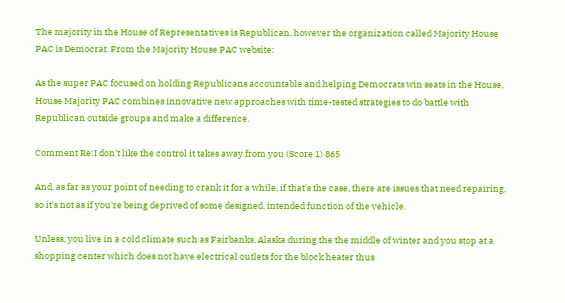The majority in the House of Representatives is Republican, however the organization called Majority House PAC is Democrat. From the Majority House PAC website:

As the super PAC focused on holding Republicans accountable and helping Democrats win seats in the House, House Majority PAC combines innovative new approaches with time-tested strategies to do battle with Republican outside groups and make a difference.

Comment Re:I don't like the control it takes away from you (Score 1) 865

And, as far as your point of needing to crank it for a while, if that's the case, there are issues that need repairing, so it's not as if you're being deprived of some designed, intended function of the vehicle.

Unless, you live in a cold climate such as Fairbanks, Alaska during the the middle of winter and you stop at a shopping center which does not have electrical outlets for the block heater thus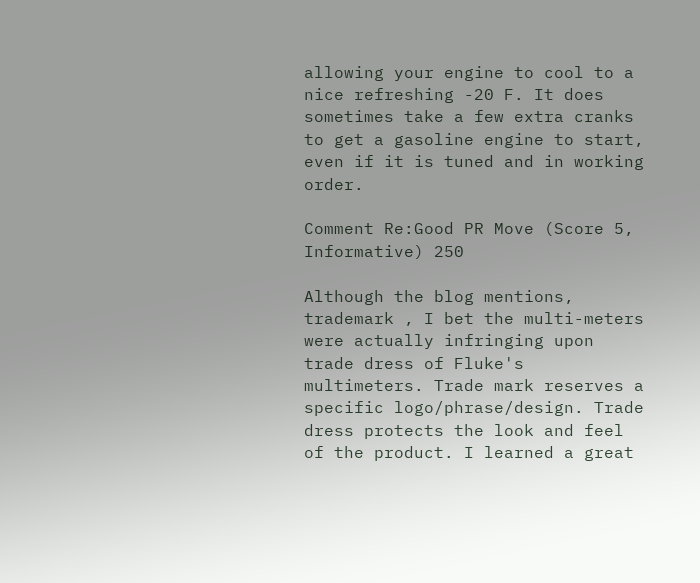allowing your engine to cool to a nice refreshing -20 F. It does sometimes take a few extra cranks to get a gasoline engine to start, even if it is tuned and in working order.

Comment Re:Good PR Move (Score 5, Informative) 250

Although the blog mentions, trademark , I bet the multi-meters were actually infringing upon trade dress of Fluke's multimeters. Trade mark reserves a specific logo/phrase/design. Trade dress protects the look and feel of the product. I learned a great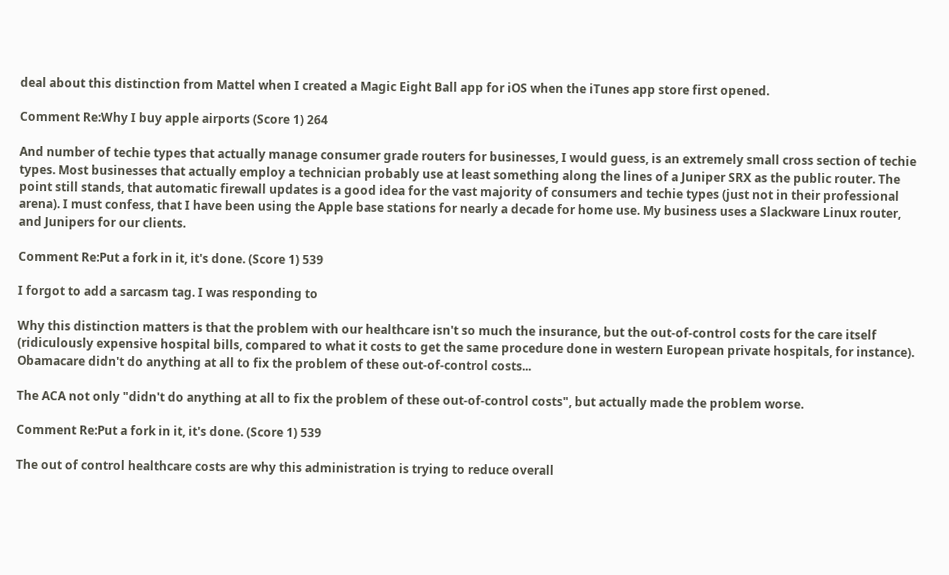deal about this distinction from Mattel when I created a Magic Eight Ball app for iOS when the iTunes app store first opened.

Comment Re:Why I buy apple airports (Score 1) 264

And number of techie types that actually manage consumer grade routers for businesses, I would guess, is an extremely small cross section of techie types. Most businesses that actually employ a technician probably use at least something along the lines of a Juniper SRX as the public router. The point still stands, that automatic firewall updates is a good idea for the vast majority of consumers and techie types (just not in their professional arena). I must confess, that I have been using the Apple base stations for nearly a decade for home use. My business uses a Slackware Linux router, and Junipers for our clients.

Comment Re:Put a fork in it, it's done. (Score 1) 539

I forgot to add a sarcasm tag. I was responding to

Why this distinction matters is that the problem with our healthcare isn't so much the insurance, but the out-of-control costs for the care itself (ridiculously expensive hospital bills, compared to what it costs to get the same procedure done in western European private hospitals, for instance). Obamacare didn't do anything at all to fix the problem of these out-of-control costs...

The ACA not only "didn't do anything at all to fix the problem of these out-of-control costs", but actually made the problem worse.

Comment Re:Put a fork in it, it's done. (Score 1) 539

The out of control healthcare costs are why this administration is trying to reduce overall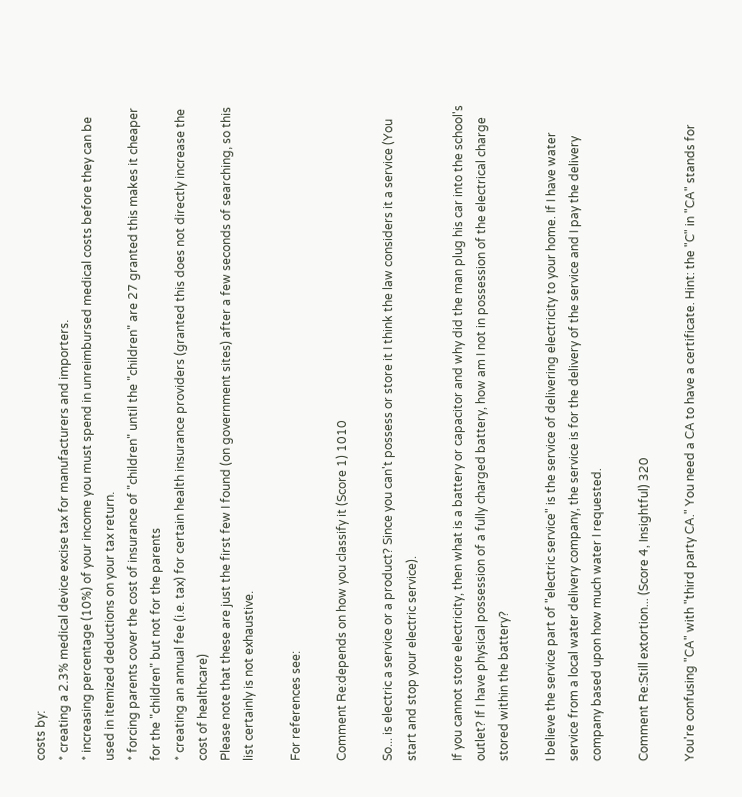costs by:
* creating a 2.3% medical device excise tax for manufacturers and importers.
* increasing percentage (10%) of your income you must spend in unreimbursed medical costs before they can be used in itemized deductions on your tax return.
* forcing parents cover the cost of insurance of "children" until the "children" are 27 granted this makes it cheaper for the "children" but not for the parents
* creating an annual fee (i.e. tax) for certain health insurance providers (granted this does not directly increase the cost of healthcare)
Please note that these are just the first few I found (on government sites) after a few seconds of searching, so this list certainly is not exhaustive.

For references see:

Comment Re:depends on how you classify it (Score 1) 1010

So... is electric a service or a product? Since you can't possess or store it I think the law considers it a service (You start and stop your electric service).

If you cannot store electricity, then what is a battery or capacitor and why did the man plug his car into the school's outlet? If I have physical possession of a fully charged battery, how am I not in possession of the electrical charge stored within the battery?

I believe the service part of "electric service" is the service of delivering electricity to your home. If I have water service from a local water delivery company, the service is for the delivery of the service and I pay the delivery company based upon how much water I requested.

Comment Re:Still extortion... (Score 4, Insightful) 320

You're confusing "CA" with "third party CA." You need a CA to have a certificate. Hint: the "C" in "CA" stands for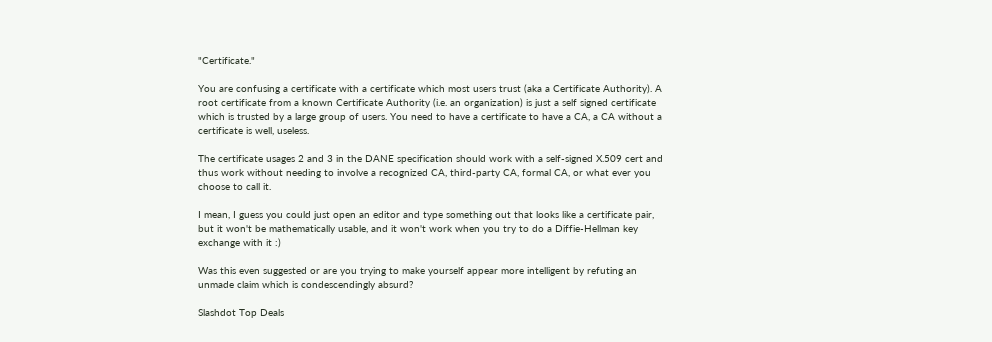"Certificate."

You are confusing a certificate with a certificate which most users trust (aka a Certificate Authority). A root certificate from a known Certificate Authority (i.e. an organization) is just a self signed certificate which is trusted by a large group of users. You need to have a certificate to have a CA, a CA without a certificate is well, useless.

The certificate usages 2 and 3 in the DANE specification should work with a self-signed X.509 cert and thus work without needing to involve a recognized CA, third-party CA, formal CA, or what ever you choose to call it.

I mean, I guess you could just open an editor and type something out that looks like a certificate pair, but it won't be mathematically usable, and it won't work when you try to do a Diffie-Hellman key exchange with it :)

Was this even suggested or are you trying to make yourself appear more intelligent by refuting an unmade claim which is condescendingly absurd?

Slashdot Top Deals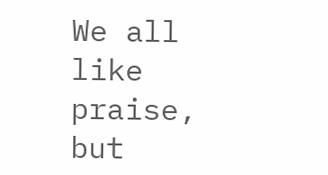We all like praise, but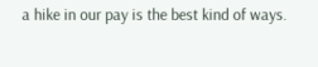a hike in our pay is the best kind of ways.